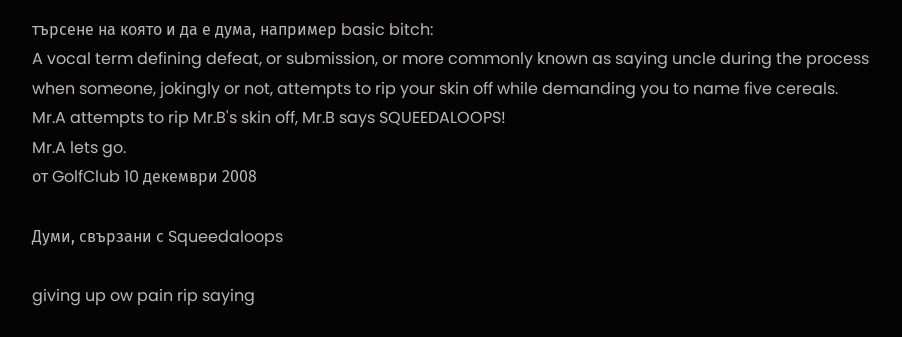търсене на която и да е дума, например basic bitch:
A vocal term defining defeat, or submission, or more commonly known as saying uncle during the process when someone, jokingly or not, attempts to rip your skin off while demanding you to name five cereals.
Mr.A attempts to rip Mr.B's skin off, Mr.B says SQUEEDALOOPS!
Mr.A lets go.
от GolfClub 10 декември 2008

Думи, свързани с Squeedaloops

giving up ow pain rip saying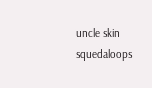uncle skin squedaloops